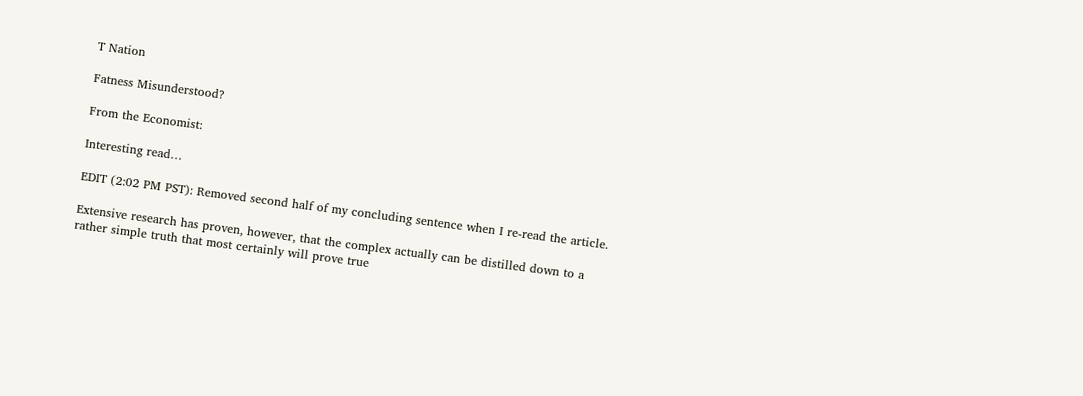T Nation

Fatness Misunderstood?

From the Economist:

Interesting read…

EDIT (2:02 PM PST): Removed second half of my concluding sentence when I re-read the article.

Extensive research has proven, however, that the complex actually can be distilled down to a rather simple truth that most certainly will prove true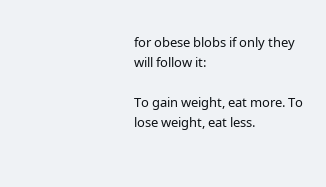for obese blobs if only they will follow it:

To gain weight, eat more. To lose weight, eat less.